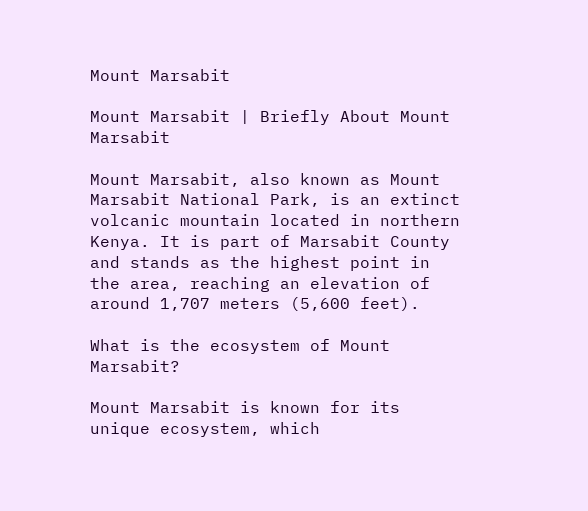Mount Marsabit

Mount Marsabit | Briefly About Mount Marsabit

Mount Marsabit, also known as Mount Marsabit National Park, is an extinct volcanic mountain located in northern Kenya. It is part of Marsabit County and stands as the highest point in the area, reaching an elevation of around 1,707 meters (5,600 feet).

What is the ecosystem of Mount Marsabit?

Mount Marsabit is known for its unique ecosystem, which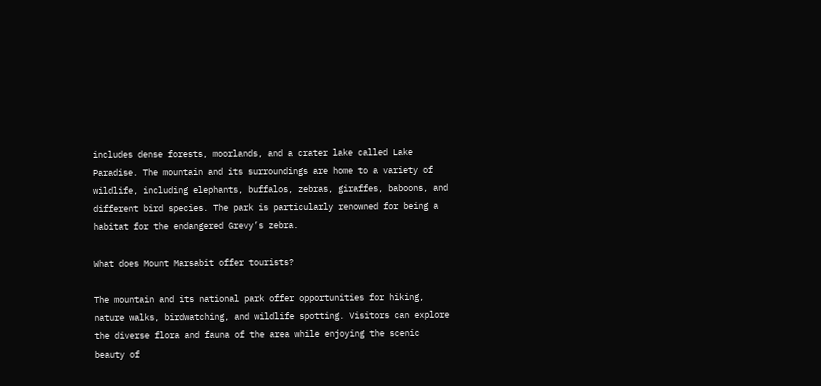includes dense forests, moorlands, and a crater lake called Lake Paradise. The mountain and its surroundings are home to a variety of wildlife, including elephants, buffalos, zebras, giraffes, baboons, and different bird species. The park is particularly renowned for being a habitat for the endangered Grevy’s zebra.

What does Mount Marsabit offer tourists?

The mountain and its national park offer opportunities for hiking, nature walks, birdwatching, and wildlife spotting. Visitors can explore the diverse flora and fauna of the area while enjoying the scenic beauty of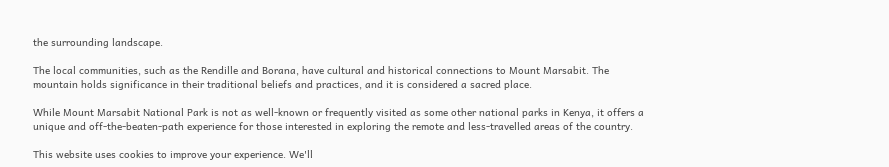the surrounding landscape.

The local communities, such as the Rendille and Borana, have cultural and historical connections to Mount Marsabit. The mountain holds significance in their traditional beliefs and practices, and it is considered a sacred place.

While Mount Marsabit National Park is not as well-known or frequently visited as some other national parks in Kenya, it offers a unique and off-the-beaten-path experience for those interested in exploring the remote and less-travelled areas of the country.

This website uses cookies to improve your experience. We'll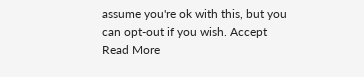assume you're ok with this, but you can opt-out if you wish. Accept Read More